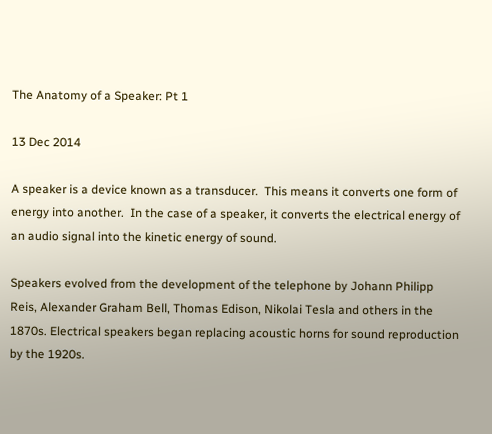The Anatomy of a Speaker: Pt 1

13 Dec 2014

A speaker is a device known as a transducer.  This means it converts one form of energy into another.  In the case of a speaker, it converts the electrical energy of an audio signal into the kinetic energy of sound.

Speakers evolved from the development of the telephone by Johann Philipp Reis, Alexander Graham Bell, Thomas Edison, Nikolai Tesla and others in the 1870s. Electrical speakers began replacing acoustic horns for sound reproduction by the 1920s.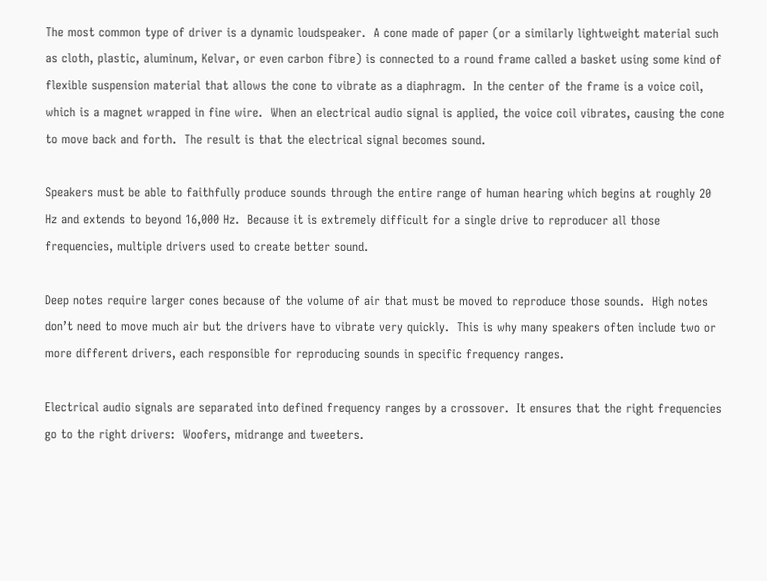The most common type of driver is a dynamic loudspeaker.  A cone made of paper (or a similarly lightweight material such as cloth, plastic, aluminum, Kelvar, or even carbon fibre) is connected to a round frame called a basket using some kind of flexible suspension material that allows the cone to vibrate as a diaphragm.  In the center of the frame is a voice coil, which is a magnet wrapped in fine wire.  When an electrical audio signal is applied, the voice coil vibrates, causing the cone to move back and forth.  The result is that the electrical signal becomes sound.

Speakers must be able to faithfully produce sounds through the entire range of human hearing which begins at roughly 20 Hz and extends to beyond 16,000 Hz.  Because it is extremely difficult for a single drive to reproducer all those frequencies, multiple drivers used to create better sound.

Deep notes require larger cones because of the volume of air that must be moved to reproduce those sounds.  High notes don’t need to move much air but the drivers have to vibrate very quickly.  This is why many speakers often include two or more different drivers, each responsible for reproducing sounds in specific frequency ranges.

Electrical audio signals are separated into defined frequency ranges by a crossover.  It ensures that the right frequencies go to the right drivers:  Woofers, midrange and tweeters.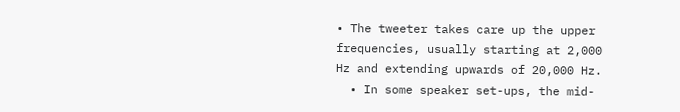• The tweeter takes care up the upper frequencies, usually starting at 2,000 Hz and extending upwards of 20,000 Hz.
  • In some speaker set-ups, the mid-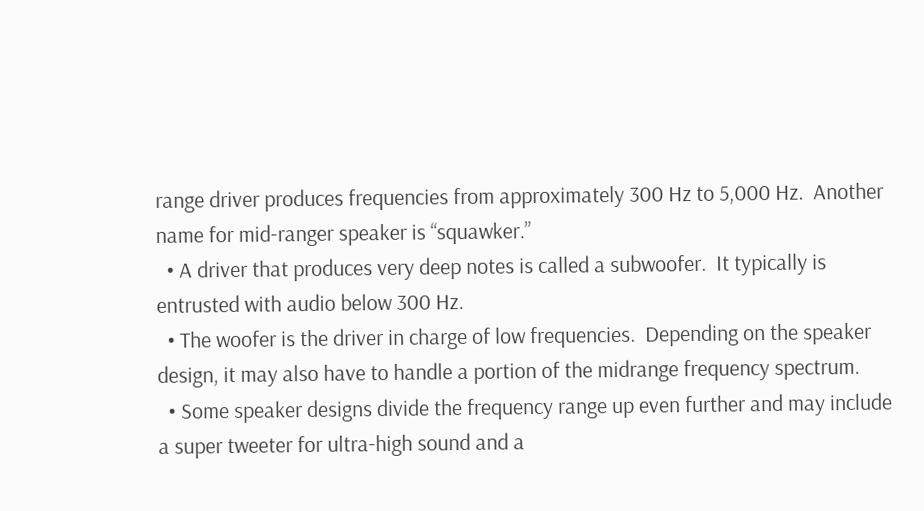range driver produces frequencies from approximately 300 Hz to 5,000 Hz.  Another name for mid-ranger speaker is “squawker.”
  • A driver that produces very deep notes is called a subwoofer.  It typically is entrusted with audio below 300 Hz.
  • The woofer is the driver in charge of low frequencies.  Depending on the speaker design, it may also have to handle a portion of the midrange frequency spectrum.
  • Some speaker designs divide the frequency range up even further and may include a super tweeter for ultra-high sound and a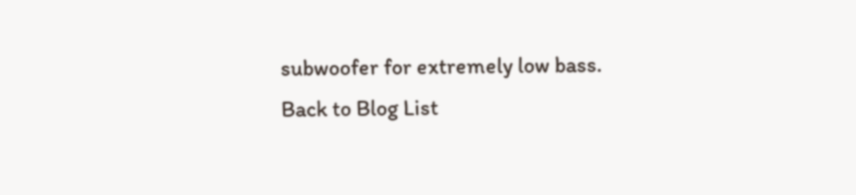subwoofer for extremely low bass.
Back to Blog List